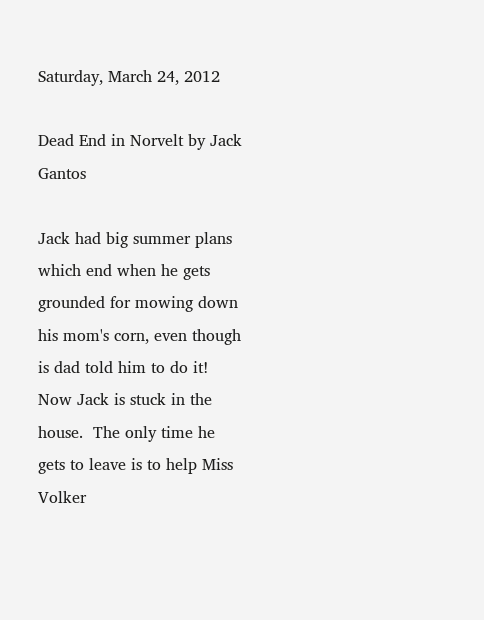Saturday, March 24, 2012

Dead End in Norvelt by Jack Gantos

Jack had big summer plans which end when he gets grounded for mowing down his mom's corn, even though is dad told him to do it!  Now Jack is stuck in the house.  The only time he gets to leave is to help Miss Volker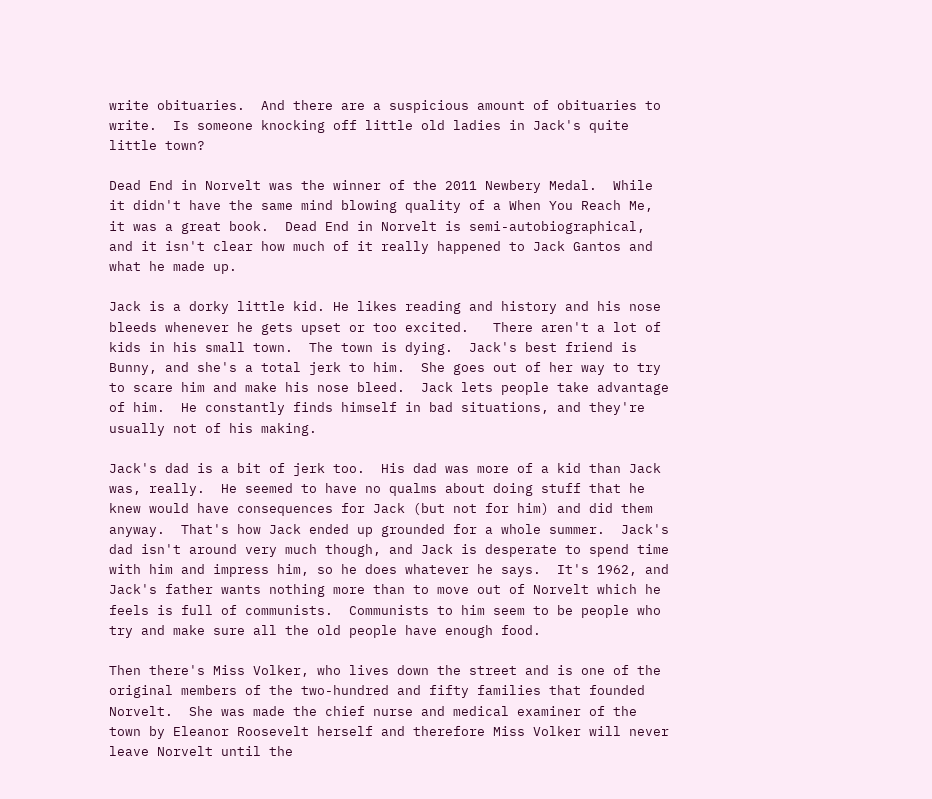write obituaries.  And there are a suspicious amount of obituaries to write.  Is someone knocking off little old ladies in Jack's quite little town?

Dead End in Norvelt was the winner of the 2011 Newbery Medal.  While it didn't have the same mind blowing quality of a When You Reach Me, it was a great book.  Dead End in Norvelt is semi-autobiographical, and it isn't clear how much of it really happened to Jack Gantos and what he made up.

Jack is a dorky little kid. He likes reading and history and his nose bleeds whenever he gets upset or too excited.   There aren't a lot of kids in his small town.  The town is dying.  Jack's best friend is Bunny, and she's a total jerk to him.  She goes out of her way to try to scare him and make his nose bleed.  Jack lets people take advantage of him.  He constantly finds himself in bad situations, and they're usually not of his making.

Jack's dad is a bit of jerk too.  His dad was more of a kid than Jack was, really.  He seemed to have no qualms about doing stuff that he knew would have consequences for Jack (but not for him) and did them anyway.  That's how Jack ended up grounded for a whole summer.  Jack's dad isn't around very much though, and Jack is desperate to spend time with him and impress him, so he does whatever he says.  It's 1962, and Jack's father wants nothing more than to move out of Norvelt which he feels is full of communists.  Communists to him seem to be people who try and make sure all the old people have enough food.

Then there's Miss Volker, who lives down the street and is one of the original members of the two-hundred and fifty families that founded Norvelt.  She was made the chief nurse and medical examiner of the town by Eleanor Roosevelt herself and therefore Miss Volker will never leave Norvelt until the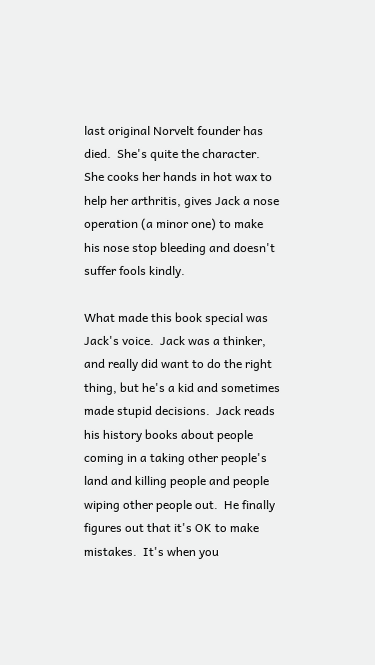last original Norvelt founder has died.  She's quite the character.  She cooks her hands in hot wax to help her arthritis, gives Jack a nose operation (a minor one) to make his nose stop bleeding and doesn't suffer fools kindly.

What made this book special was Jack's voice.  Jack was a thinker, and really did want to do the right thing, but he's a kid and sometimes made stupid decisions.  Jack reads his history books about people coming in a taking other people's land and killing people and people wiping other people out.  He finally figures out that it's OK to make mistakes.  It's when you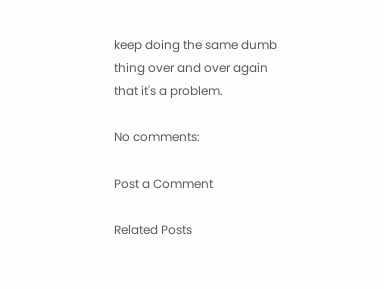keep doing the same dumb thing over and over again that it's a problem.

No comments:

Post a Comment

Related Posts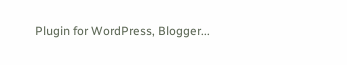Plugin for WordPress, Blogger...